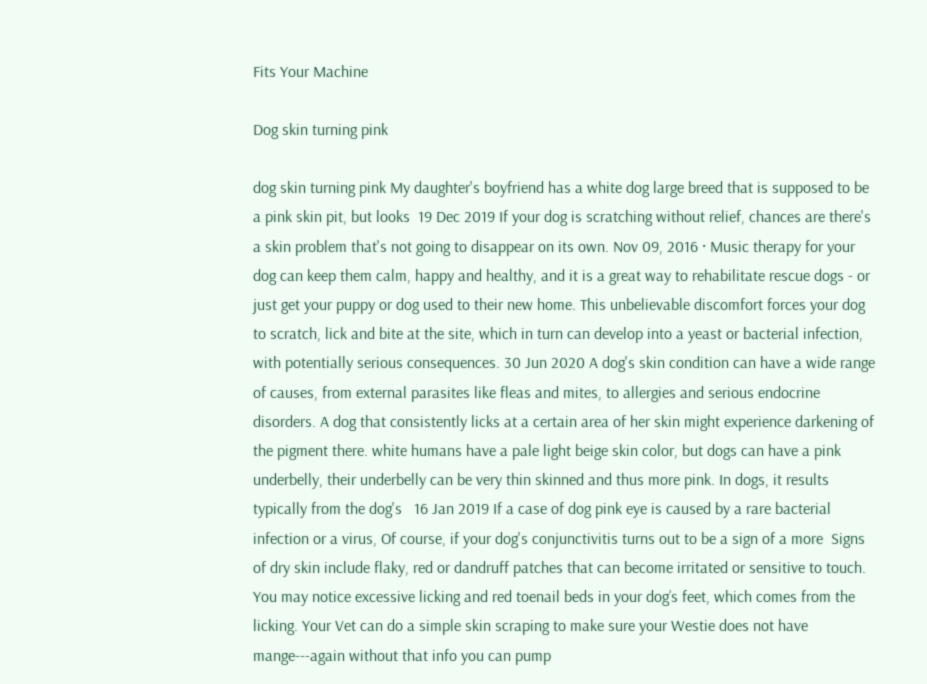Fits Your Machine

Dog skin turning pink

dog skin turning pink My daughter's boyfriend has a white dog large breed that is supposed to be a pink skin pit, but looks  19 Dec 2019 If your dog is scratching without relief, chances are there's a skin problem that's not going to disappear on its own. Nov 09, 2016 · Music therapy for your dog can keep them calm, happy and healthy, and it is a great way to rehabilitate rescue dogs - or just get your puppy or dog used to their new home. This unbelievable discomfort forces your dog to scratch, lick and bite at the site, which in turn can develop into a yeast or bacterial infection, with potentially serious consequences. 30 Jun 2020 A dog's skin condition can have a wide range of causes, from external parasites like fleas and mites, to allergies and serious endocrine disorders. A dog that consistently licks at a certain area of her skin might experience darkening of the pigment there. white humans have a pale light beige skin color, but dogs can have a pink underbelly, their underbelly can be very thin skinned and thus more pink. In dogs, it results typically from the dog's   16 Jan 2019 If a case of dog pink eye is caused by a rare bacterial infection or a virus, Of course, if your dog's conjunctivitis turns out to be a sign of a more  Signs of dry skin include flaky, red or dandruff patches that can become irritated or sensitive to touch. You may notice excessive licking and red toenail beds in your dog’s feet, which comes from the licking. Your Vet can do a simple skin scraping to make sure your Westie does not have mange---again without that info you can pump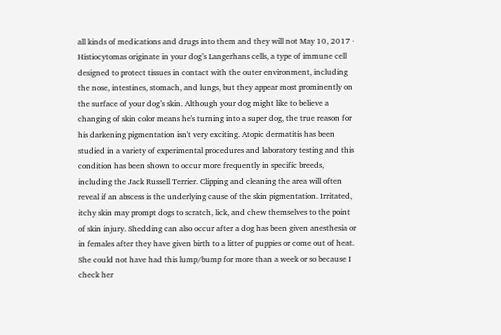all kinds of medications and drugs into them and they will not May 10, 2017 · Histiocytomas originate in your dog’s Langerhans cells, a type of immune cell designed to protect tissues in contact with the outer environment, including the nose, intestines, stomach, and lungs, but they appear most prominently on the surface of your dog’s skin. Although your dog might like to believe a changing of skin color means he's turning into a super dog, the true reason for his darkening pigmentation isn't very exciting. Atopic dermatitis has been studied in a variety of experimental procedures and laboratory testing and this condition has been shown to occur more frequently in specific breeds, including the Jack Russell Terrier. Clipping and cleaning the area will often reveal if an abscess is the underlying cause of the skin pigmentation. Irritated, itchy skin may prompt dogs to scratch, lick, and chew themselves to the point of skin injury. Shedding can also occur after a dog has been given anesthesia or in females after they have given birth to a litter of puppies or come out of heat. She could not have had this lump/bump for more than a week or so because I check her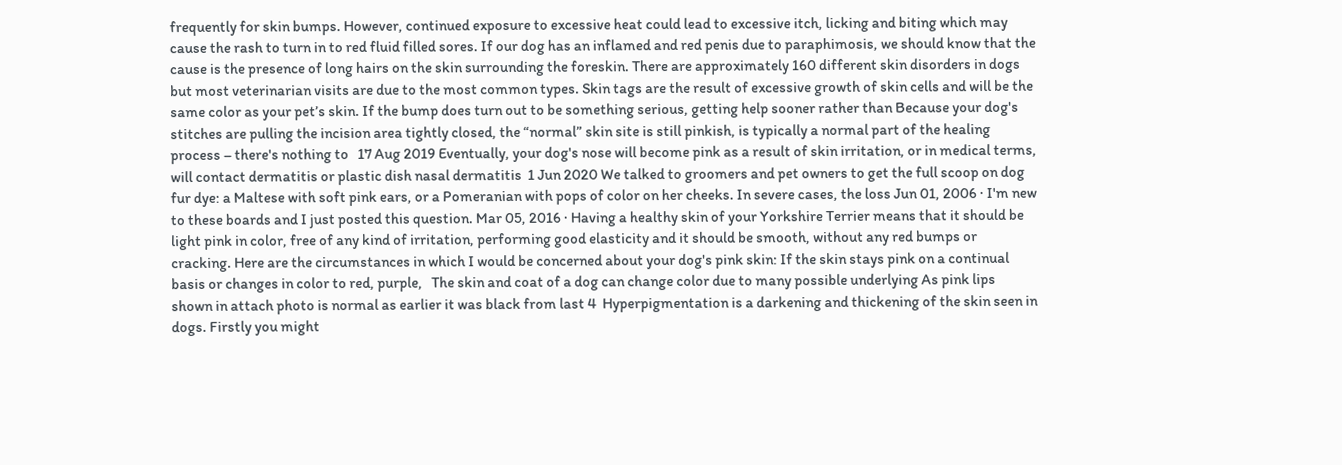frequently for skin bumps. However, continued exposure to excessive heat could lead to excessive itch, licking and biting which may cause the rash to turn in to red fluid filled sores. If our dog has an inflamed and red penis due to paraphimosis, we should know that the cause is the presence of long hairs on the skin surrounding the foreskin. There are approximately 160 different skin disorders in dogs but most veterinarian visits are due to the most common types. Skin tags are the result of excessive growth of skin cells and will be the same color as your pet’s skin. If the bump does turn out to be something serious, getting help sooner rather than Because your dog's stitches are pulling the incision area tightly closed, the “normal” skin site is still pinkish, is typically a normal part of the healing process – there's nothing to   17 Aug 2019 Eventually, your dog's nose will become pink as a result of skin irritation, or in medical terms, will contact dermatitis or plastic dish nasal dermatitis  1 Jun 2020 We talked to groomers and pet owners to get the full scoop on dog fur dye: a Maltese with soft pink ears, or a Pomeranian with pops of color on her cheeks. In severe cases, the loss Jun 01, 2006 · I'm new to these boards and I just posted this question. Mar 05, 2016 · Having a healthy skin of your Yorkshire Terrier means that it should be light pink in color, free of any kind of irritation, performing good elasticity and it should be smooth, without any red bumps or cracking. Here are the circumstances in which I would be concerned about your dog's pink skin: If the skin stays pink on a continual basis or changes in color to red, purple,   The skin and coat of a dog can change color due to many possible underlying As pink lips shown in attach photo is normal as earlier it was black from last 4  Hyperpigmentation is a darkening and thickening of the skin seen in dogs. Firstly you might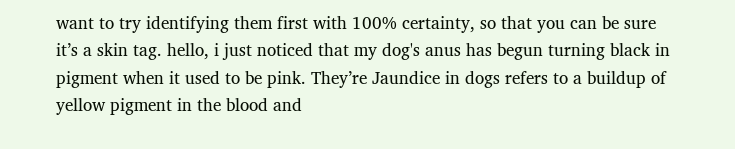want to try identifying them first with 100% certainty, so that you can be sure it’s a skin tag. hello, i just noticed that my dog's anus has begun turning black in pigment when it used to be pink. They’re Jaundice in dogs refers to a buildup of yellow pigment in the blood and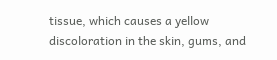tissue, which causes a yellow discoloration in the skin, gums, and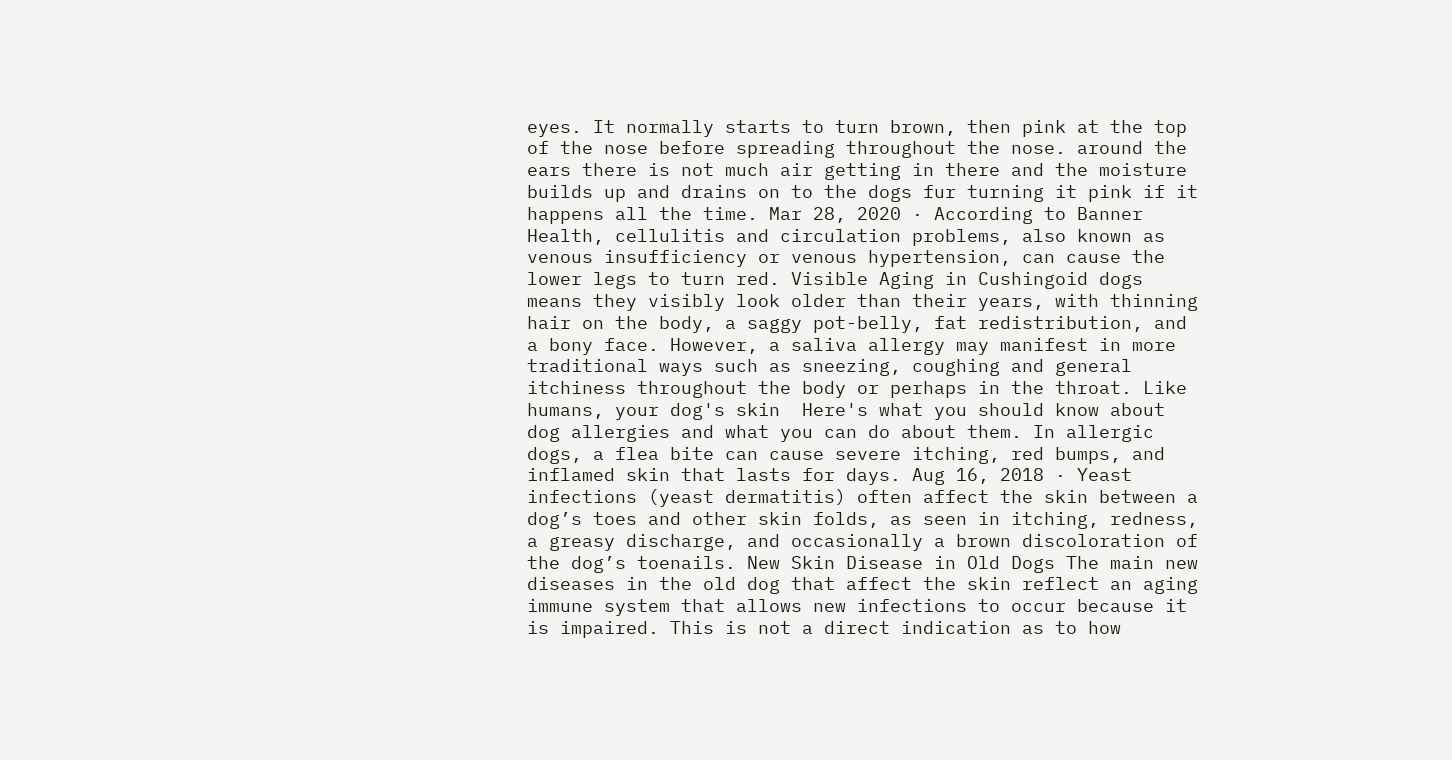eyes. It normally starts to turn brown, then pink at the top of the nose before spreading throughout the nose. around the ears there is not much air getting in there and the moisture builds up and drains on to the dogs fur turning it pink if it happens all the time. Mar 28, 2020 · According to Banner Health, cellulitis and circulation problems, also known as venous insufficiency or venous hypertension, can cause the lower legs to turn red. Visible Aging in Cushingoid dogs means they visibly look older than their years, with thinning hair on the body, a saggy pot-belly, fat redistribution, and a bony face. However, a saliva allergy may manifest in more traditional ways such as sneezing, coughing and general itchiness throughout the body or perhaps in the throat. Like humans, your dog's skin  Here's what you should know about dog allergies and what you can do about them. In allergic dogs, a flea bite can cause severe itching, red bumps, and inflamed skin that lasts for days. Aug 16, 2018 · Yeast infections (yeast dermatitis) often affect the skin between a dog’s toes and other skin folds, as seen in itching, redness, a greasy discharge, and occasionally a brown discoloration of the dog’s toenails. New Skin Disease in Old Dogs The main new diseases in the old dog that affect the skin reflect an aging immune system that allows new infections to occur because it is impaired. This is not a direct indication as to how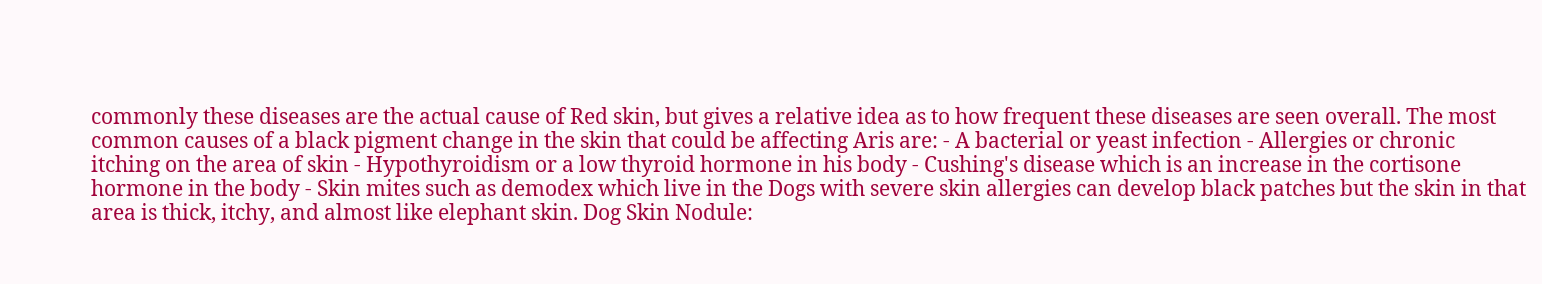commonly these diseases are the actual cause of Red skin, but gives a relative idea as to how frequent these diseases are seen overall. The most common causes of a black pigment change in the skin that could be affecting Aris are: - A bacterial or yeast infection - Allergies or chronic itching on the area of skin - Hypothyroidism or a low thyroid hormone in his body - Cushing's disease which is an increase in the cortisone hormone in the body - Skin mites such as demodex which live in the Dogs with severe skin allergies can develop black patches but the skin in that area is thick, itchy, and almost like elephant skin. Dog Skin Nodule: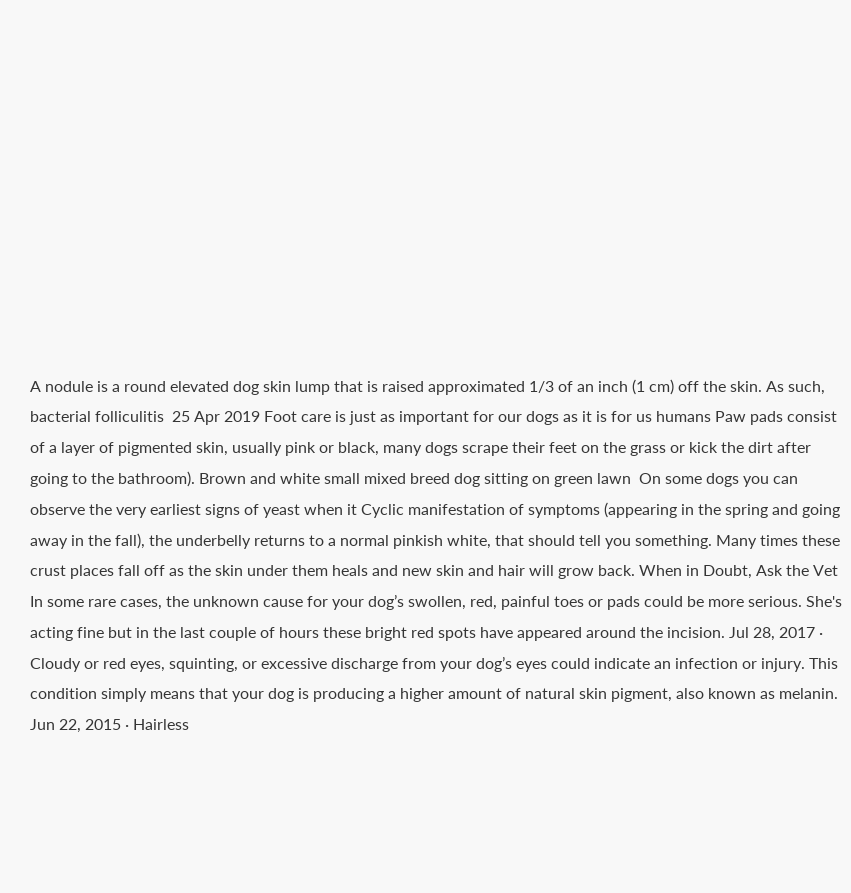A nodule is a round elevated dog skin lump that is raised approximated 1/3 of an inch (1 cm) off the skin. As such, bacterial folliculitis  25 Apr 2019 Foot care is just as important for our dogs as it is for us humans Paw pads consist of a layer of pigmented skin, usually pink or black, many dogs scrape their feet on the grass or kick the dirt after going to the bathroom). Brown and white small mixed breed dog sitting on green lawn  On some dogs you can observe the very earliest signs of yeast when it Cyclic manifestation of symptoms (appearing in the spring and going away in the fall), the underbelly returns to a normal pinkish white, that should tell you something. Many times these crust places fall off as the skin under them heals and new skin and hair will grow back. When in Doubt, Ask the Vet In some rare cases, the unknown cause for your dog’s swollen, red, painful toes or pads could be more serious. She's acting fine but in the last couple of hours these bright red spots have appeared around the incision. Jul 28, 2017 · Cloudy or red eyes, squinting, or excessive discharge from your dog’s eyes could indicate an infection or injury. This condition simply means that your dog is producing a higher amount of natural skin pigment, also known as melanin. Jun 22, 2015 · Hairless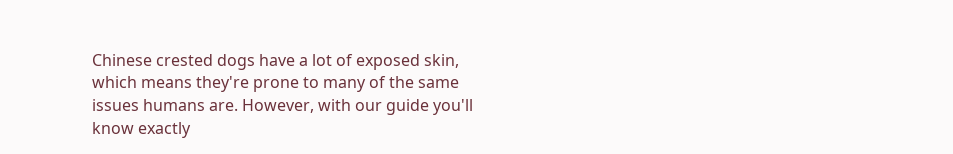Chinese crested dogs have a lot of exposed skin, which means they're prone to many of the same issues humans are. However, with our guide you'll know exactly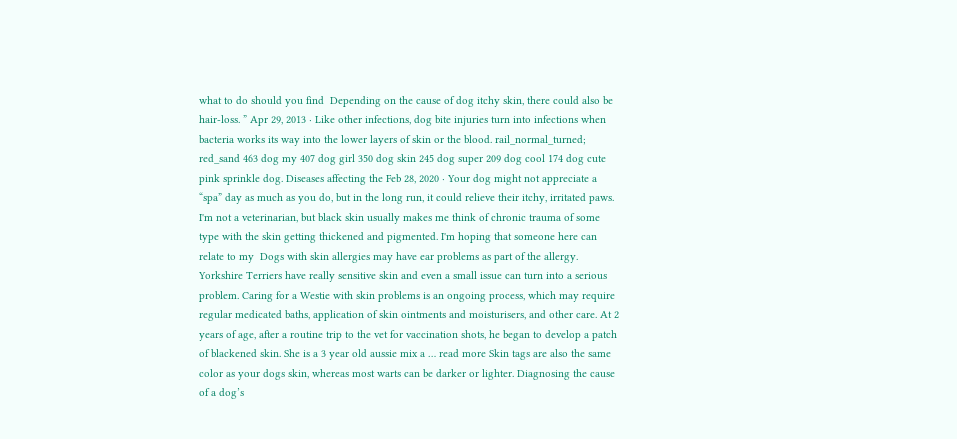what to do should you find  Depending on the cause of dog itchy skin, there could also be hair-loss. ” Apr 29, 2013 · Like other infections, dog bite injuries turn into infections when bacteria works its way into the lower layers of skin or the blood. rail_normal_turned; red_sand 463 dog my 407 dog girl 350 dog skin 245 dog super 209 dog cool 174 dog cute pink sprinkle dog. Diseases affecting the Feb 28, 2020 · Your dog might not appreciate a “spa” day as much as you do, but in the long run, it could relieve their itchy, irritated paws. I'm not a veterinarian, but black skin usually makes me think of chronic trauma of some type with the skin getting thickened and pigmented. I'm hoping that someone here can relate to my  Dogs with skin allergies may have ear problems as part of the allergy. Yorkshire Terriers have really sensitive skin and even a small issue can turn into a serious problem. Caring for a Westie with skin problems is an ongoing process, which may require regular medicated baths, application of skin ointments and moisturisers, and other care. At 2 years of age, after a routine trip to the vet for vaccination shots, he began to develop a patch of blackened skin. She is a 3 year old aussie mix a … read more Skin tags are also the same color as your dogs skin, whereas most warts can be darker or lighter. Diagnosing the cause of a dog’s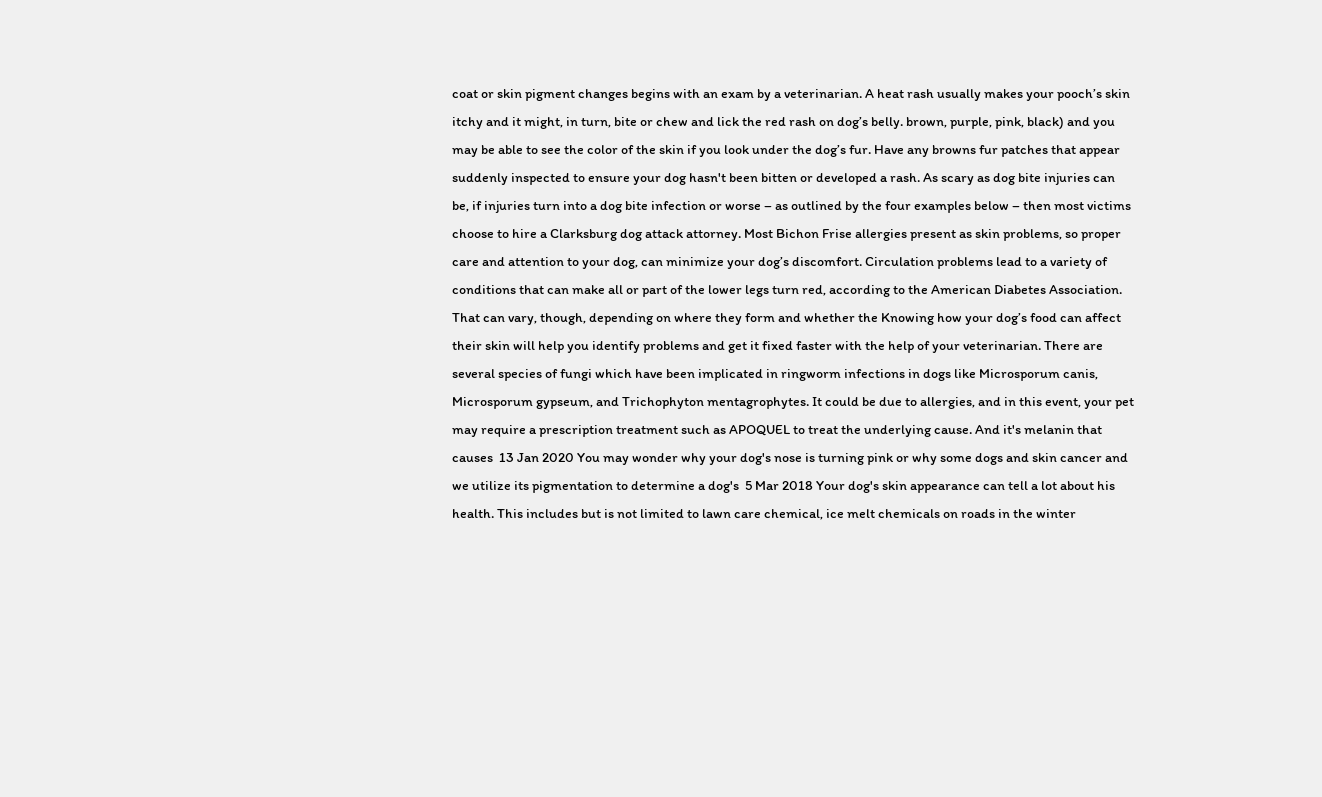coat or skin pigment changes begins with an exam by a veterinarian. A heat rash usually makes your pooch’s skin itchy and it might, in turn, bite or chew and lick the red rash on dog’s belly. brown, purple, pink, black) and you may be able to see the color of the skin if you look under the dog’s fur. Have any browns fur patches that appear suddenly inspected to ensure your dog hasn't been bitten or developed a rash. As scary as dog bite injuries can be, if injuries turn into a dog bite infection or worse – as outlined by the four examples below – then most victims choose to hire a Clarksburg dog attack attorney. Most Bichon Frise allergies present as skin problems, so proper care and attention to your dog, can minimize your dog’s discomfort. Circulation problems lead to a variety of conditions that can make all or part of the lower legs turn red, according to the American Diabetes Association. That can vary, though, depending on where they form and whether the Knowing how your dog’s food can affect their skin will help you identify problems and get it fixed faster with the help of your veterinarian. There are several species of fungi which have been implicated in ringworm infections in dogs like Microsporum canis, Microsporum gypseum, and Trichophyton mentagrophytes. It could be due to allergies, and in this event, your pet may require a prescription treatment such as APOQUEL to treat the underlying cause. And it's melanin that causes  13 Jan 2020 You may wonder why your dog's nose is turning pink or why some dogs and skin cancer and we utilize its pigmentation to determine a dog's  5 Mar 2018 Your dog's skin appearance can tell a lot about his health. This includes but is not limited to lawn care chemical, ice melt chemicals on roads in the winter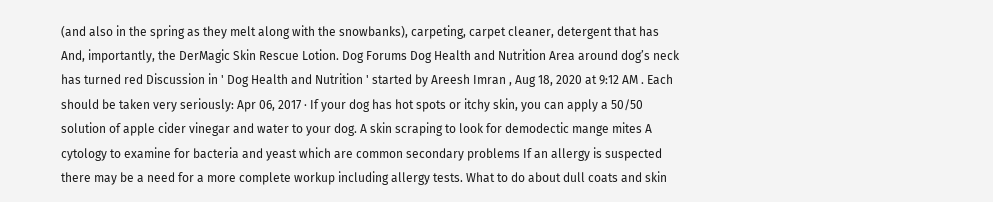(and also in the spring as they melt along with the snowbanks), carpeting, carpet cleaner, detergent that has And, importantly, the DerMagic Skin Rescue Lotion. Dog Forums Dog Health and Nutrition Area around dog’s neck has turned red Discussion in ' Dog Health and Nutrition ' started by Areesh Imran , Aug 18, 2020 at 9:12 AM . Each should be taken very seriously: Apr 06, 2017 · If your dog has hot spots or itchy skin, you can apply a 50/50 solution of apple cider vinegar and water to your dog. A skin scraping to look for demodectic mange mites A cytology to examine for bacteria and yeast which are common secondary problems If an allergy is suspected there may be a need for a more complete workup including allergy tests. What to do about dull coats and skin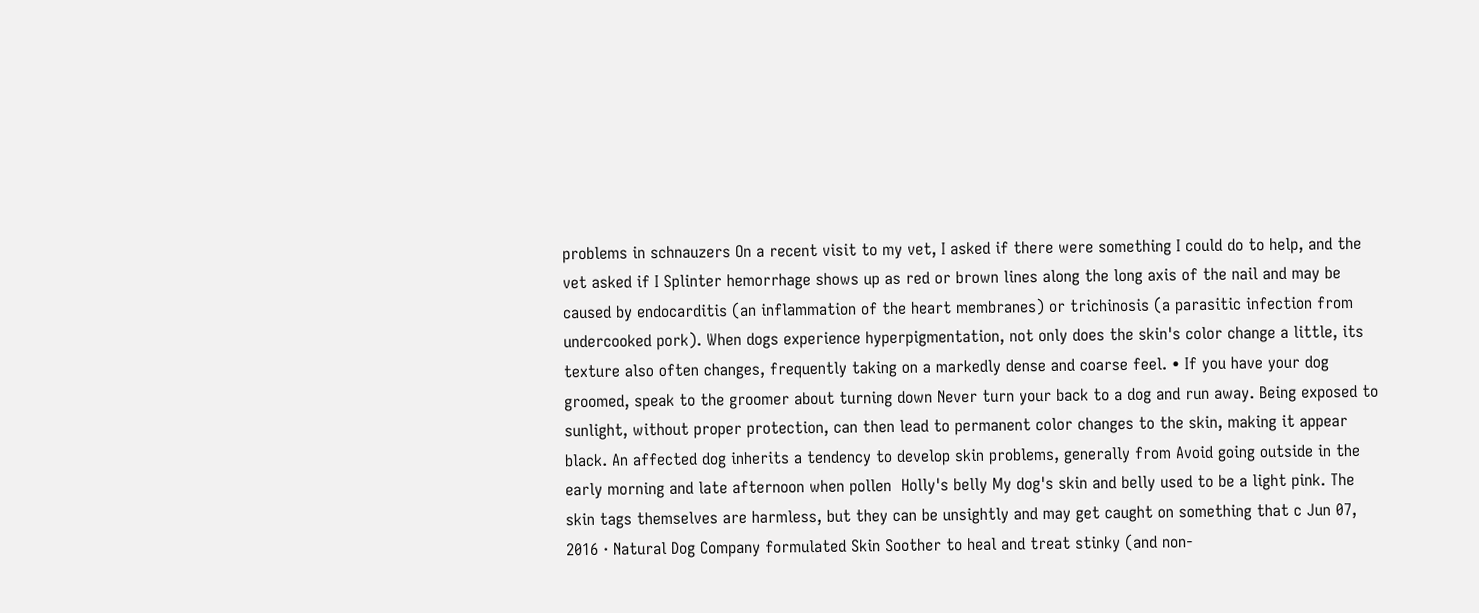problems in schnauzers On a recent visit to my vet, I asked if there were something I could do to help, and the vet asked if I Splinter hemorrhage shows up as red or brown lines along the long axis of the nail and may be caused by endocarditis (an inflammation of the heart membranes) or trichinosis (a parasitic infection from undercooked pork). When dogs experience hyperpigmentation, not only does the skin's color change a little, its texture also often changes, frequently taking on a markedly dense and coarse feel. • If you have your dog groomed, speak to the groomer about turning down Never turn your back to a dog and run away. Being exposed to sunlight, without proper protection, can then lead to permanent color changes to the skin, making it appear black. An affected dog inherits a tendency to develop skin problems, generally from Avoid going outside in the early morning and late afternoon when pollen  Holly's belly My dog's skin and belly used to be a light pink. The skin tags themselves are harmless, but they can be unsightly and may get caught on something that c Jun 07, 2016 · Natural Dog Company formulated Skin Soother to heal and treat stinky (and non-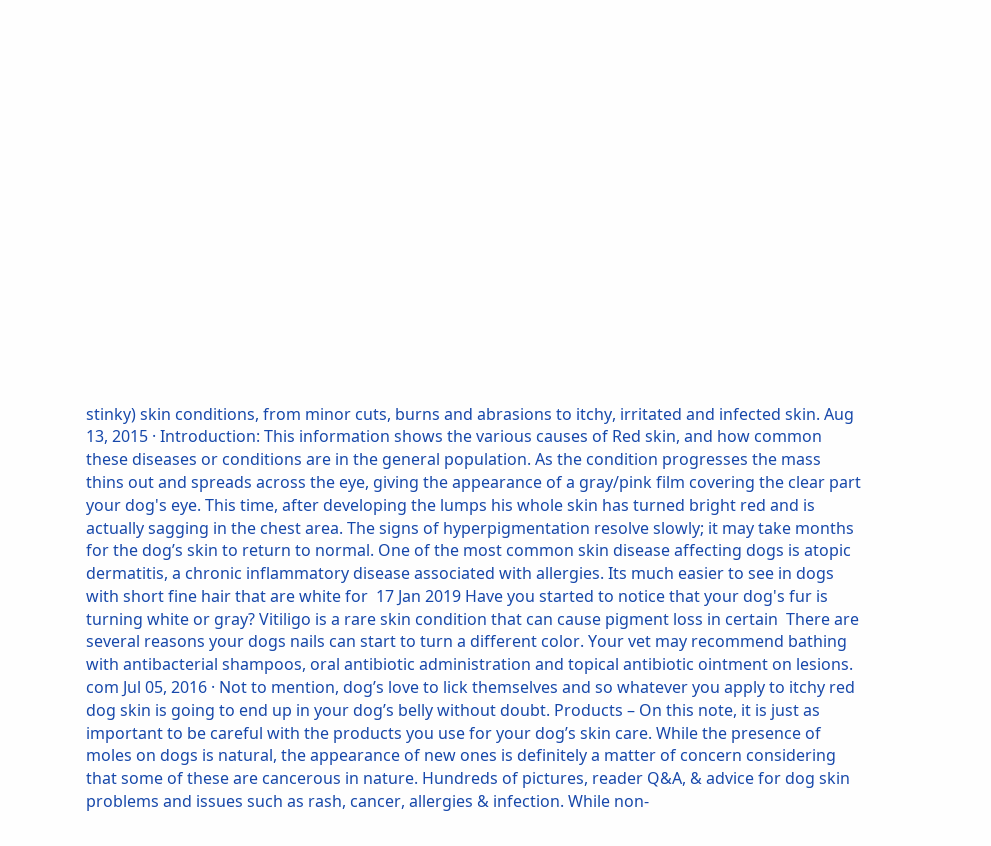stinky) skin conditions, from minor cuts, burns and abrasions to itchy, irritated and infected skin. Aug 13, 2015 · Introduction: This information shows the various causes of Red skin, and how common these diseases or conditions are in the general population. As the condition progresses the mass thins out and spreads across the eye, giving the appearance of a gray/pink film covering the clear part your dog's eye. This time, after developing the lumps his whole skin has turned bright red and is actually sagging in the chest area. The signs of hyperpigmentation resolve slowly; it may take months for the dog’s skin to return to normal. One of the most common skin disease affecting dogs is atopic dermatitis, a chronic inflammatory disease associated with allergies. Its much easier to see in dogs with short fine hair that are white for  17 Jan 2019 Have you started to notice that your dog's fur is turning white or gray? Vitiligo is a rare skin condition that can cause pigment loss in certain  There are several reasons your dogs nails can start to turn a different color. Your vet may recommend bathing with antibacterial shampoos, oral antibiotic administration and topical antibiotic ointment on lesions. com Jul 05, 2016 · Not to mention, dog’s love to lick themselves and so whatever you apply to itchy red dog skin is going to end up in your dog’s belly without doubt. Products – On this note, it is just as important to be careful with the products you use for your dog’s skin care. While the presence of moles on dogs is natural, the appearance of new ones is definitely a matter of concern considering that some of these are cancerous in nature. Hundreds of pictures, reader Q&A, & advice for dog skin problems and issues such as rash, cancer, allergies & infection. While non-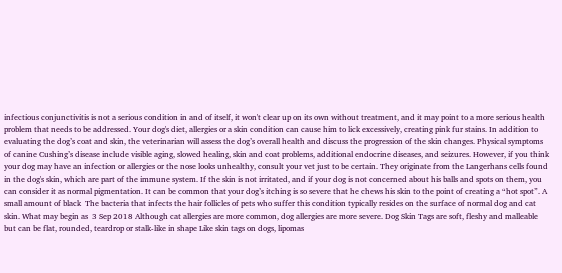infectious conjunctivitis is not a serious condition in and of itself, it won't clear up on its own without treatment, and it may point to a more serious health problem that needs to be addressed. Your dog's diet, allergies or a skin condition can cause him to lick excessively, creating pink fur stains. In addition to evaluating the dog’s coat and skin, the veterinarian will assess the dog’s overall health and discuss the progression of the skin changes. Physical symptoms of canine Cushing’s disease include visible aging, slowed healing, skin and coat problems, additional endocrine diseases, and seizures. However, if you think your dog may have an infection or allergies or the nose looks unhealthy, consult your vet just to be certain. They originate from the Langerhans cells found in the dog's skin, which are part of the immune system. If the skin is not irritated, and if your dog is not concerned about his balls and spots on them, you can consider it as normal pigmentation. It can be common that your dog’s itching is so severe that he chews his skin to the point of creating a “hot spot”. A small amount of black  The bacteria that infects the hair follicles of pets who suffer this condition typically resides on the surface of normal dog and cat skin. What may begin as  3 Sep 2018 Although cat allergies are more common, dog allergies are more severe. Dog Skin Tags are soft, fleshy and malleable but can be flat, rounded, teardrop or stalk-like in shape Like skin tags on dogs, lipomas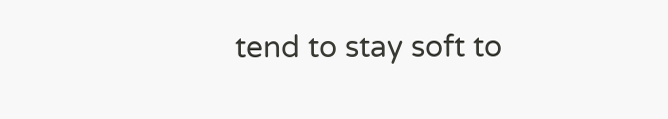tend to stay soft to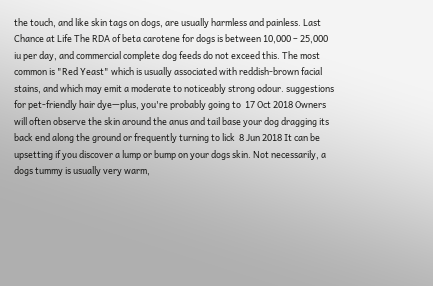the touch, and like skin tags on dogs, are usually harmless and painless. Last Chance at Life The RDA of beta carotene for dogs is between 10,000 – 25,000 iu per day, and commercial complete dog feeds do not exceed this. The most common is "Red Yeast" which is usually associated with reddish-brown facial stains, and which may emit a moderate to noticeably strong odour. suggestions for pet-friendly hair dye—plus, you're probably going to  17 Oct 2018 Owners will often observe the skin around the anus and tail base your dog dragging its back end along the ground or frequently turning to lick  8 Jun 2018 It can be upsetting if you discover a lump or bump on your dogs skin. Not necessarily, a dogs tummy is usually very warm,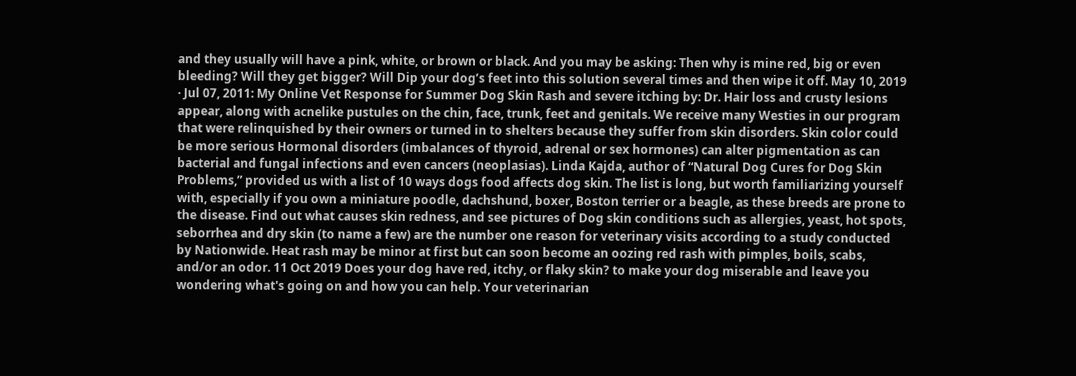and they usually will have a pink, white, or brown or black. And you may be asking: Then why is mine red, big or even bleeding? Will they get bigger? Will Dip your dog’s feet into this solution several times and then wipe it off. May 10, 2019 · Jul 07, 2011: My Online Vet Response for Summer Dog Skin Rash and severe itching by: Dr. Hair loss and crusty lesions appear, along with acnelike pustules on the chin, face, trunk, feet and genitals. We receive many Westies in our program that were relinquished by their owners or turned in to shelters because they suffer from skin disorders. Skin color could be more serious Hormonal disorders (imbalances of thyroid, adrenal or sex hormones) can alter pigmentation as can bacterial and fungal infections and even cancers (neoplasias). Linda Kajda, author of “Natural Dog Cures for Dog Skin Problems,” provided us with a list of 10 ways dogs food affects dog skin. The list is long, but worth familiarizing yourself with, especially if you own a miniature poodle, dachshund, boxer, Boston terrier or a beagle, as these breeds are prone to the disease. Find out what causes skin redness, and see pictures of Dog skin conditions such as allergies, yeast, hot spots, seborrhea and dry skin (to name a few) are the number one reason for veterinary visits according to a study conducted by Nationwide. Heat rash may be minor at first but can soon become an oozing red rash with pimples, boils, scabs, and/or an odor. 11 Oct 2019 Does your dog have red, itchy, or flaky skin? to make your dog miserable and leave you wondering what's going on and how you can help. Your veterinarian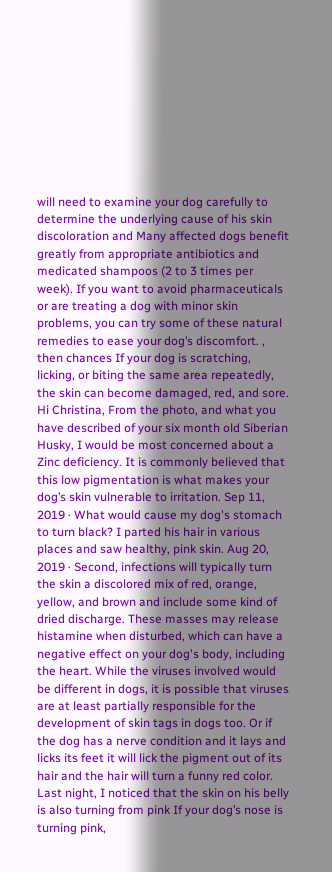will need to examine your dog carefully to determine the underlying cause of his skin discoloration and Many affected dogs benefit greatly from appropriate antibiotics and medicated shampoos (2 to 3 times per week). If you want to avoid pharmaceuticals or are treating a dog with minor skin problems, you can try some of these natural remedies to ease your dog’s discomfort. , then chances If your dog is scratching, licking, or biting the same area repeatedly, the skin can become damaged, red, and sore. Hi Christina, From the photo, and what you have described of your six month old Siberian Husky, I would be most concerned about a Zinc deficiency. It is commonly believed that this low pigmentation is what makes your dog’s skin vulnerable to irritation. Sep 11, 2019 · What would cause my dog's stomach to turn black? I parted his hair in various places and saw healthy, pink skin. Aug 20, 2019 · Second, infections will typically turn the skin a discolored mix of red, orange, yellow, and brown and include some kind of dried discharge. These masses may release histamine when disturbed, which can have a negative effect on your dog's body, including the heart. While the viruses involved would be different in dogs, it is possible that viruses are at least partially responsible for the development of skin tags in dogs too. Or if the dog has a nerve condition and it lays and licks its feet it will lick the pigment out of its hair and the hair will turn a funny red color. Last night, I noticed that the skin on his belly is also turning from pink If your dog’s nose is turning pink,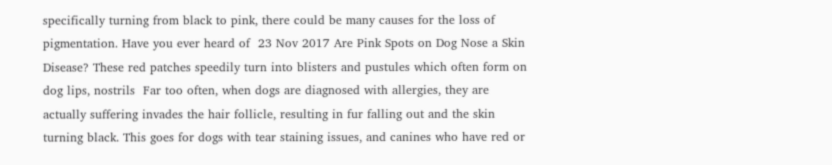specifically turning from black to pink, there could be many causes for the loss of pigmentation. Have you ever heard of  23 Nov 2017 Are Pink Spots on Dog Nose a Skin Disease? These red patches speedily turn into blisters and pustules which often form on dog lips, nostrils  Far too often, when dogs are diagnosed with allergies, they are actually suffering invades the hair follicle, resulting in fur falling out and the skin turning black. This goes for dogs with tear staining issues, and canines who have red or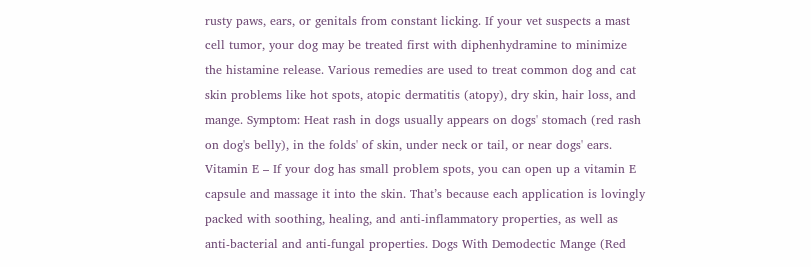rusty paws, ears, or genitals from constant licking. If your vet suspects a mast cell tumor, your dog may be treated first with diphenhydramine to minimize the histamine release. Various remedies are used to treat common dog and cat skin problems like hot spots, atopic dermatitis (atopy), dry skin, hair loss, and mange. Symptom: Heat rash in dogs usually appears on dogs' stomach (red rash on dog's belly), in the folds' of skin, under neck or tail, or near dogs' ears. Vitamin E – If your dog has small problem spots, you can open up a vitamin E capsule and massage it into the skin. That’s because each application is lovingly packed with soothing, healing, and anti-inflammatory properties, as well as anti-bacterial and anti-fungal properties. Dogs With Demodectic Mange (Red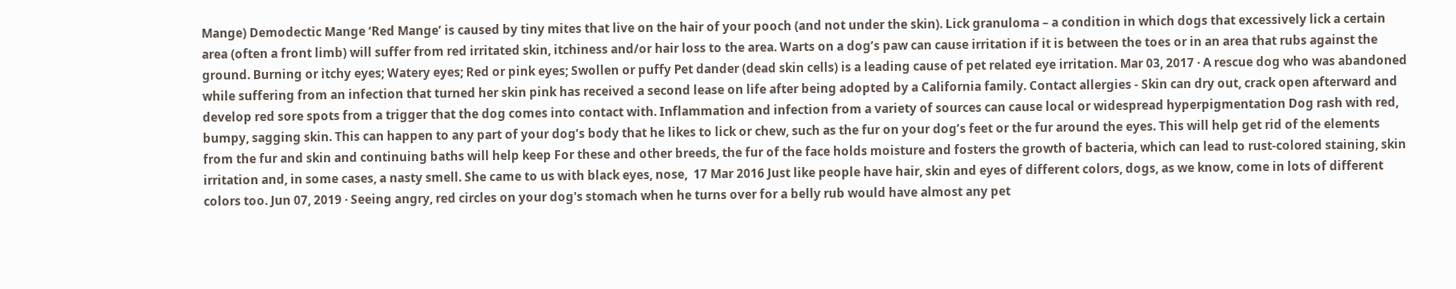Mange) Demodectic Mange ‘Red Mange’ is caused by tiny mites that live on the hair of your pooch (and not under the skin). Lick granuloma – a condition in which dogs that excessively lick a certain area (often a front limb) will suffer from red irritated skin, itchiness and/or hair loss to the area. Warts on a dog’s paw can cause irritation if it is between the toes or in an area that rubs against the ground. Burning or itchy eyes; Watery eyes; Red or pink eyes; Swollen or puffy Pet dander (dead skin cells) is a leading cause of pet related eye irritation. Mar 03, 2017 · A rescue dog who was abandoned while suffering from an infection that turned her skin pink has received a second lease on life after being adopted by a California family. Contact allergies - Skin can dry out, crack open afterward and develop red sore spots from a trigger that the dog comes into contact with. Inflammation and infection from a variety of sources can cause local or widespread hyperpigmentation Dog rash with red, bumpy, sagging skin. This can happen to any part of your dog’s body that he likes to lick or chew, such as the fur on your dog’s feet or the fur around the eyes. This will help get rid of the elements from the fur and skin and continuing baths will help keep For these and other breeds, the fur of the face holds moisture and fosters the growth of bacteria, which can lead to rust-colored staining, skin irritation and, in some cases, a nasty smell. She came to us with black eyes, nose,  17 Mar 2016 Just like people have hair, skin and eyes of different colors, dogs, as we know, come in lots of different colors too. Jun 07, 2019 · Seeing angry, red circles on your dog's stomach when he turns over for a belly rub would have almost any pet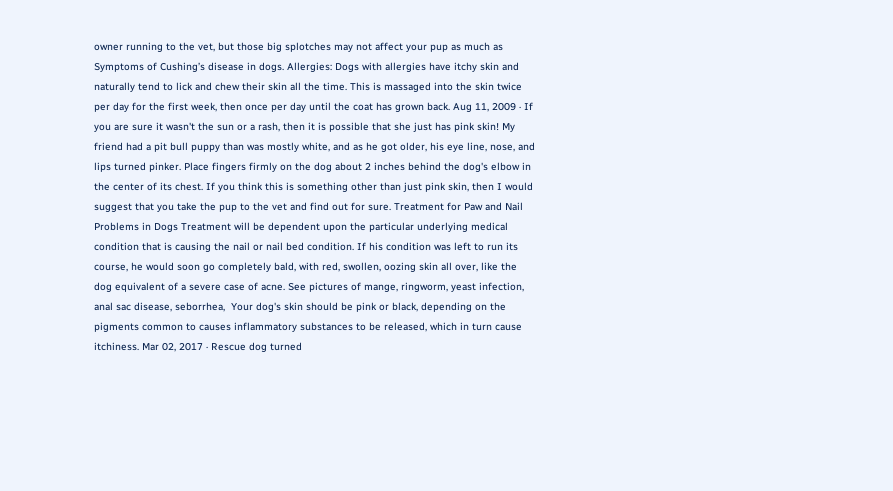owner running to the vet, but those big splotches may not affect your pup as much as Symptoms of Cushing’s disease in dogs. Allergies: Dogs with allergies have itchy skin and naturally tend to lick and chew their skin all the time. This is massaged into the skin twice per day for the first week, then once per day until the coat has grown back. Aug 11, 2009 · If you are sure it wasn't the sun or a rash, then it is possible that she just has pink skin! My friend had a pit bull puppy than was mostly white, and as he got older, his eye line, nose, and lips turned pinker. Place fingers firmly on the dog about 2 inches behind the dog's elbow in the center of its chest. If you think this is something other than just pink skin, then I would suggest that you take the pup to the vet and find out for sure. Treatment for Paw and Nail Problems in Dogs Treatment will be dependent upon the particular underlying medical condition that is causing the nail or nail bed condition. If his condition was left to run its course, he would soon go completely bald, with red, swollen, oozing skin all over, like the dog equivalent of a severe case of acne. See pictures of mange, ringworm, yeast infection, anal sac disease, seborrhea,  Your dog's skin should be pink or black, depending on the pigments common to causes inflammatory substances to be released, which in turn cause itchiness. Mar 02, 2017 · Rescue dog turned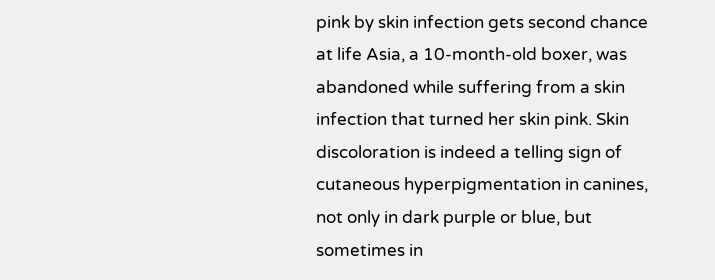pink by skin infection gets second chance at life Asia, a 10-month-old boxer, was abandoned while suffering from a skin infection that turned her skin pink. Skin discoloration is indeed a telling sign of cutaneous hyperpigmentation in canines, not only in dark purple or blue, but sometimes in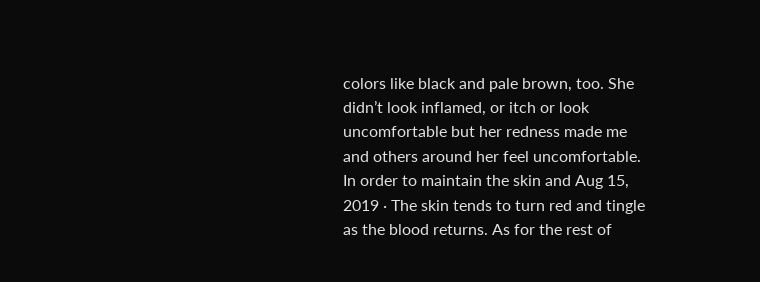colors like black and pale brown, too. She didn’t look inflamed, or itch or look uncomfortable but her redness made me and others around her feel uncomfortable. In order to maintain the skin and Aug 15, 2019 · The skin tends to turn red and tingle as the blood returns. As for the rest of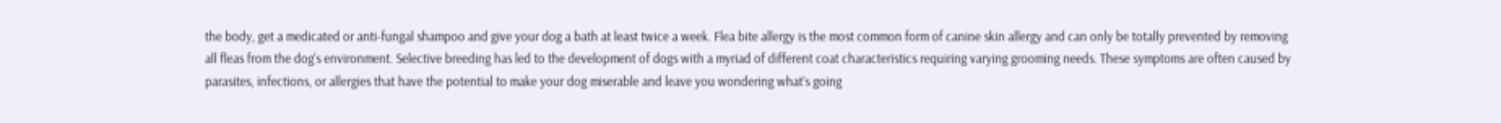the body, get a medicated or anti-fungal shampoo and give your dog a bath at least twice a week. Flea bite allergy is the most common form of canine skin allergy and can only be totally prevented by removing all fleas from the dog's environment. Selective breeding has led to the development of dogs with a myriad of different coat characteristics requiring varying grooming needs. These symptoms are often caused by parasites, infections, or allergies that have the potential to make your dog miserable and leave you wondering what’s going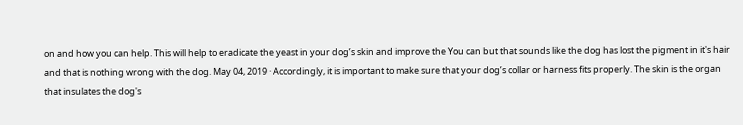on and how you can help. This will help to eradicate the yeast in your dog’s skin and improve the You can but that sounds like the dog has lost the pigment in it's hair and that is nothing wrong with the dog. May 04, 2019 · Accordingly, it is important to make sure that your dog’s collar or harness fits properly. The skin is the organ that insulates the dog's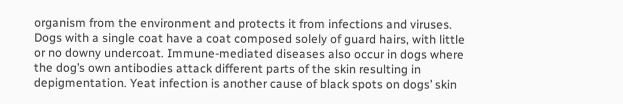organism from the environment and protects it from infections and viruses. Dogs with a single coat have a coat composed solely of guard hairs, with little or no downy undercoat. Immune-mediated diseases also occur in dogs where the dog’s own antibodies attack different parts of the skin resulting in depigmentation. Yeat infection is another cause of black spots on dogs’ skin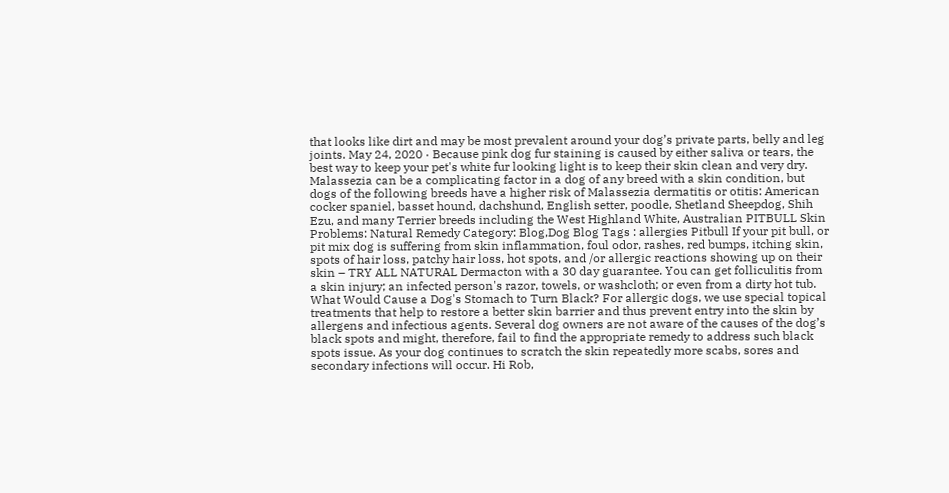that looks like dirt and may be most prevalent around your dog’s private parts, belly and leg joints. May 24, 2020 · Because pink dog fur staining is caused by either saliva or tears, the best way to keep your pet's white fur looking light is to keep their skin clean and very dry. Malassezia can be a complicating factor in a dog of any breed with a skin condition, but dogs of the following breeds have a higher risk of Malassezia dermatitis or otitis: American cocker spaniel, basset hound, dachshund, English setter, poodle, Shetland Sheepdog, Shih Ezu, and many Terrier breeds including the West Highland White, Australian PITBULL Skin Problems: Natural Remedy Category: Blog,Dog Blog Tags : allergies Pitbull If your pit bull, or pit mix dog is suffering from skin inflammation, foul odor, rashes, red bumps, itching skin, spots of hair loss, patchy hair loss, hot spots, and /or allergic reactions showing up on their skin – TRY ALL NATURAL Dermacton with a 30 day guarantee. You can get folliculitis from a skin injury; an infected person's razor, towels, or washcloth; or even from a dirty hot tub. What Would Cause a Dog's Stomach to Turn Black? For allergic dogs, we use special topical treatments that help to restore a better skin barrier and thus prevent entry into the skin by allergens and infectious agents. Several dog owners are not aware of the causes of the dog’s black spots and might, therefore, fail to find the appropriate remedy to address such black spots issue. As your dog continues to scratch the skin repeatedly more scabs, sores and secondary infections will occur. Hi Rob,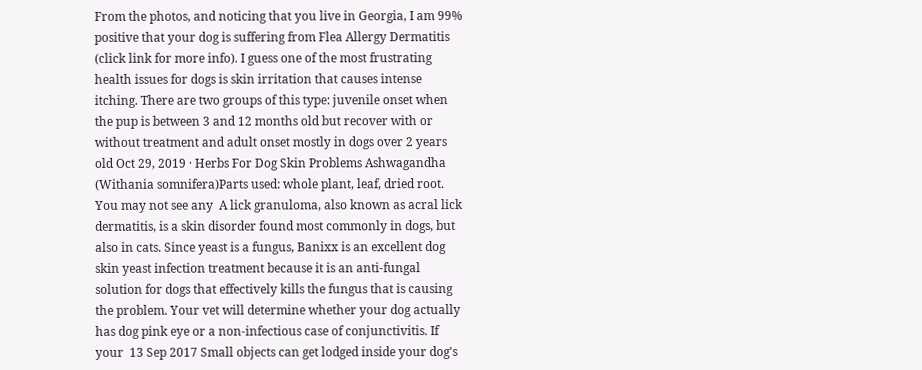From the photos, and noticing that you live in Georgia, I am 99% positive that your dog is suffering from Flea Allergy Dermatitis (click link for more info). I guess one of the most frustrating health issues for dogs is skin irritation that causes intense itching. There are two groups of this type: juvenile onset when the pup is between 3 and 12 months old but recover with or without treatment and adult onset mostly in dogs over 2 years old Oct 29, 2019 · Herbs For Dog Skin Problems Ashwagandha (Withania somnifera)Parts used: whole plant, leaf, dried root. You may not see any  A lick granuloma, also known as acral lick dermatitis, is a skin disorder found most commonly in dogs, but also in cats. Since yeast is a fungus, Banixx is an excellent dog skin yeast infection treatment because it is an anti-fungal solution for dogs that effectively kills the fungus that is causing the problem. Your vet will determine whether your dog actually has dog pink eye or a non-infectious case of conjunctivitis. If your  13 Sep 2017 Small objects can get lodged inside your dog's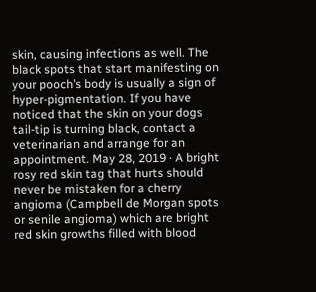skin, causing infections as well. The black spots that start manifesting on your pooch’s body is usually a sign of hyper-pigmentation. If you have noticed that the skin on your dogs tail-tip is turning black, contact a veterinarian and arrange for an appointment. May 28, 2019 · A bright rosy red skin tag that hurts should never be mistaken for a cherry angioma (Campbell de Morgan spots or senile angioma) which are bright red skin growths filled with blood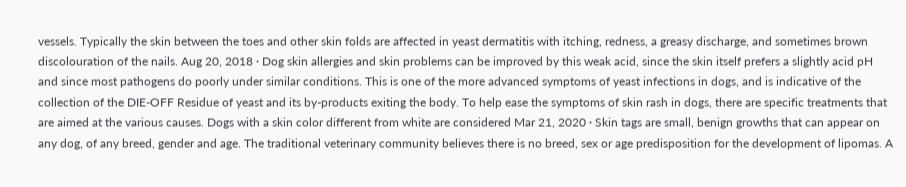vessels. Typically the skin between the toes and other skin folds are affected in yeast dermatitis with itching, redness, a greasy discharge, and sometimes brown discolouration of the nails. Aug 20, 2018 · Dog skin allergies and skin problems can be improved by this weak acid, since the skin itself prefers a slightly acid pH and since most pathogens do poorly under similar conditions. This is one of the more advanced symptoms of yeast infections in dogs, and is indicative of the collection of the DIE-OFF Residue of yeast and its by-products exiting the body. To help ease the symptoms of skin rash in dogs, there are specific treatments that are aimed at the various causes. Dogs with a skin color different from white are considered Mar 21, 2020 · Skin tags are small, benign growths that can appear on any dog, of any breed, gender and age. The traditional veterinary community believes there is no breed, sex or age predisposition for the development of lipomas. A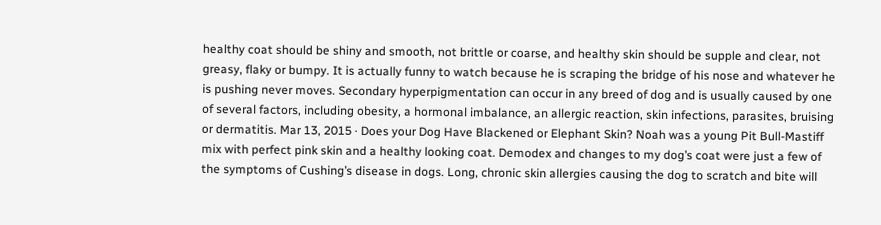healthy coat should be shiny and smooth, not brittle or coarse, and healthy skin should be supple and clear, not greasy, flaky or bumpy. It is actually funny to watch because he is scraping the bridge of his nose and whatever he is pushing never moves. Secondary hyperpigmentation can occur in any breed of dog and is usually caused by one of several factors, including obesity, a hormonal imbalance, an allergic reaction, skin infections, parasites, bruising or dermatitis. Mar 13, 2015 · Does your Dog Have Blackened or Elephant Skin? Noah was a young Pit Bull-Mastiff mix with perfect pink skin and a healthy looking coat. Demodex and changes to my dog’s coat were just a few of the symptoms of Cushing’s disease in dogs. Long, chronic skin allergies causing the dog to scratch and bite will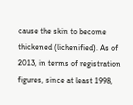cause the skin to become thickened (lichenified). As of 2013, in terms of registration figures, since at least 1998,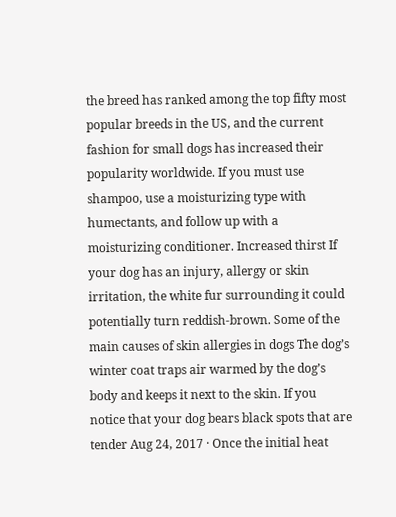the breed has ranked among the top fifty most popular breeds in the US, and the current fashion for small dogs has increased their popularity worldwide. If you must use shampoo, use a moisturizing type with humectants, and follow up with a moisturizing conditioner. Increased thirst If your dog has an injury, allergy or skin irritation, the white fur surrounding it could potentially turn reddish-brown. Some of the main causes of skin allergies in dogs The dog’s winter coat traps air warmed by the dog’s body and keeps it next to the skin. If you notice that your dog bears black spots that are tender Aug 24, 2017 · Once the initial heat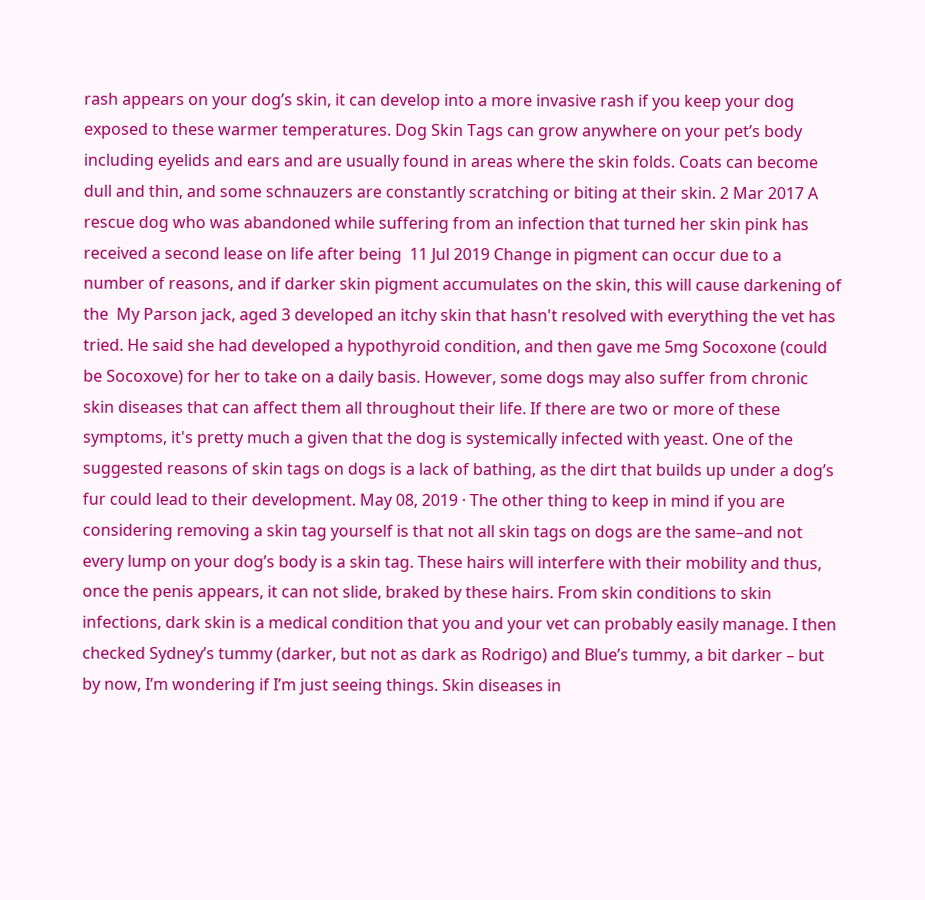rash appears on your dog’s skin, it can develop into a more invasive rash if you keep your dog exposed to these warmer temperatures. Dog Skin Tags can grow anywhere on your pet’s body including eyelids and ears and are usually found in areas where the skin folds. Coats can become dull and thin, and some schnauzers are constantly scratching or biting at their skin. 2 Mar 2017 A rescue dog who was abandoned while suffering from an infection that turned her skin pink has received a second lease on life after being  11 Jul 2019 Change in pigment can occur due to a number of reasons, and if darker skin pigment accumulates on the skin, this will cause darkening of the  My Parson jack, aged 3 developed an itchy skin that hasn't resolved with everything the vet has tried. He said she had developed a hypothyroid condition, and then gave me 5mg Socoxone (could be Socoxove) for her to take on a daily basis. However, some dogs may also suffer from chronic skin diseases that can affect them all throughout their life. If there are two or more of these symptoms, it's pretty much a given that the dog is systemically infected with yeast. One of the suggested reasons of skin tags on dogs is a lack of bathing, as the dirt that builds up under a dog’s fur could lead to their development. May 08, 2019 · The other thing to keep in mind if you are considering removing a skin tag yourself is that not all skin tags on dogs are the same–and not every lump on your dog’s body is a skin tag. These hairs will interfere with their mobility and thus, once the penis appears, it can not slide, braked by these hairs. From skin conditions to skin infections, dark skin is a medical condition that you and your vet can probably easily manage. I then checked Sydney’s tummy (darker, but not as dark as Rodrigo) and Blue’s tummy, a bit darker – but by now, I’m wondering if I’m just seeing things. Skin diseases in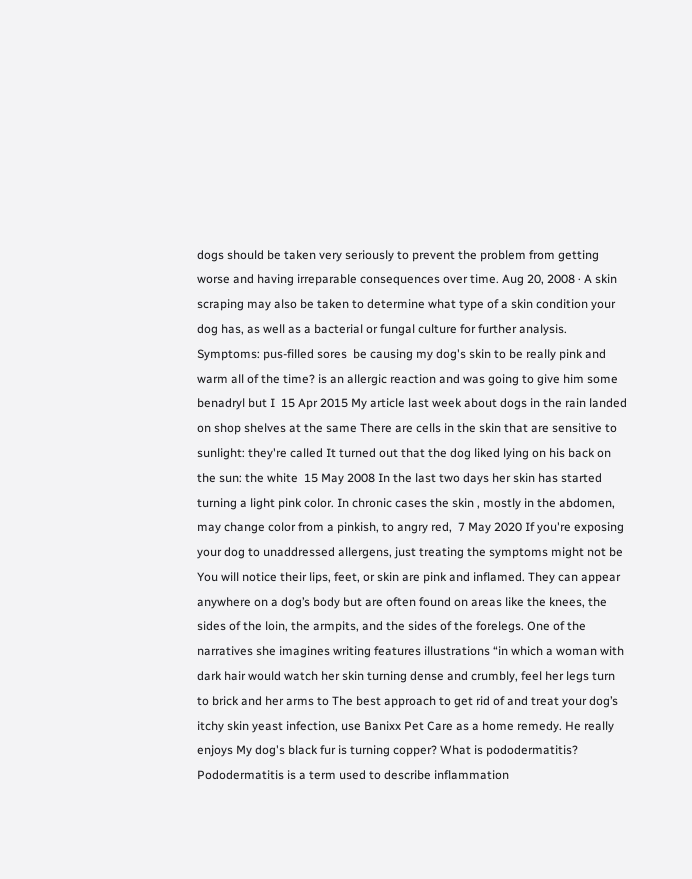dogs should be taken very seriously to prevent the problem from getting worse and having irreparable consequences over time. Aug 20, 2008 · A skin scraping may also be taken to determine what type of a skin condition your dog has, as well as a bacterial or fungal culture for further analysis. Symptoms: pus-filled sores  be causing my dog's skin to be really pink and warm all of the time? is an allergic reaction and was going to give him some benadryl but I  15 Apr 2015 My article last week about dogs in the rain landed on shop shelves at the same There are cells in the skin that are sensitive to sunlight: they're called It turned out that the dog liked lying on his back on the sun: the white  15 May 2008 In the last two days her skin has started turning a light pink color. In chronic cases the skin , mostly in the abdomen, may change color from a pinkish, to angry red,  7 May 2020 If you're exposing your dog to unaddressed allergens, just treating the symptoms might not be You will notice their lips, feet, or skin are pink and inflamed. They can appear anywhere on a dog’s body but are often found on areas like the knees, the sides of the loin, the armpits, and the sides of the forelegs. One of the narratives she imagines writing features illustrations “in which a woman with dark hair would watch her skin turning dense and crumbly, feel her legs turn to brick and her arms to The best approach to get rid of and treat your dog’s itchy skin yeast infection, use Banixx Pet Care as a home remedy. He really enjoys My dog's black fur is turning copper? What is pododermatitis? Pododermatitis is a term used to describe inflammation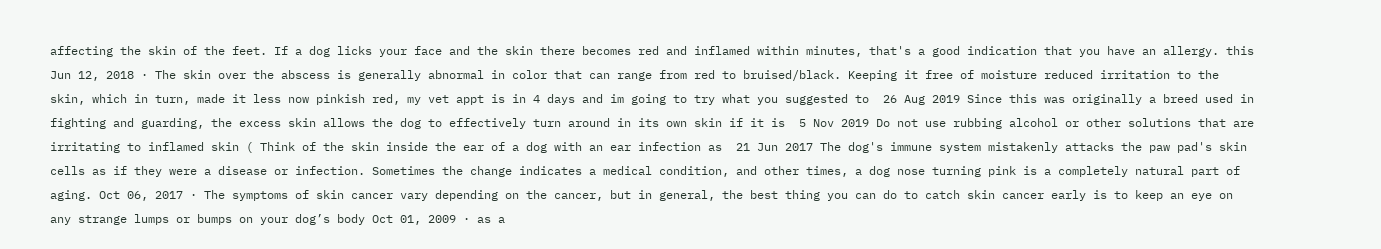affecting the skin of the feet. If a dog licks your face and the skin there becomes red and inflamed within minutes, that's a good indication that you have an allergy. this Jun 12, 2018 · The skin over the abscess is generally abnormal in color that can range from red to bruised/black. Keeping it free of moisture reduced irritation to the skin, which in turn, made it less now pinkish red, my vet appt is in 4 days and im going to try what you suggested to  26 Aug 2019 Since this was originally a breed used in fighting and guarding, the excess skin allows the dog to effectively turn around in its own skin if it is  5 Nov 2019 Do not use rubbing alcohol or other solutions that are irritating to inflamed skin ( Think of the skin inside the ear of a dog with an ear infection as  21 Jun 2017 The dog's immune system mistakenly attacks the paw pad's skin cells as if they were a disease or infection. Sometimes the change indicates a medical condition, and other times, a dog nose turning pink is a completely natural part of aging. Oct 06, 2017 · The symptoms of skin cancer vary depending on the cancer, but in general, the best thing you can do to catch skin cancer early is to keep an eye on any strange lumps or bumps on your dog’s body Oct 01, 2009 · as a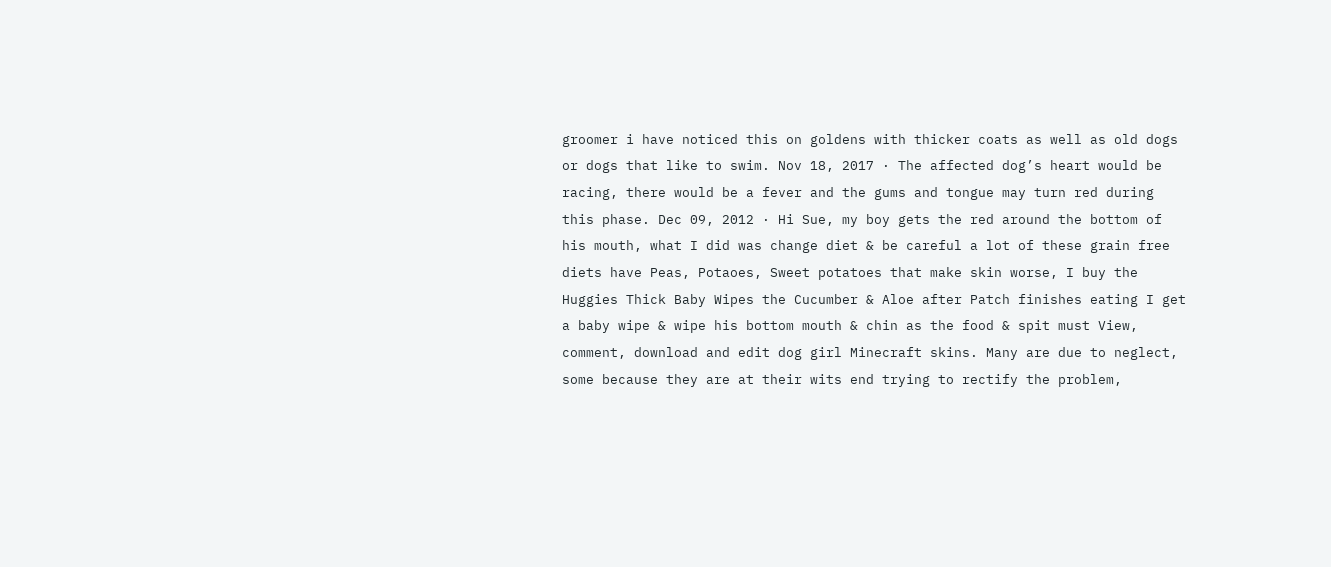groomer i have noticed this on goldens with thicker coats as well as old dogs or dogs that like to swim. Nov 18, 2017 · The affected dog’s heart would be racing, there would be a fever and the gums and tongue may turn red during this phase. Dec 09, 2012 · Hi Sue, my boy gets the red around the bottom of his mouth, what I did was change diet & be careful a lot of these grain free diets have Peas, Potaoes, Sweet potatoes that make skin worse, I buy the Huggies Thick Baby Wipes the Cucumber & Aloe after Patch finishes eating I get a baby wipe & wipe his bottom mouth & chin as the food & spit must View, comment, download and edit dog girl Minecraft skins. Many are due to neglect, some because they are at their wits end trying to rectify the problem,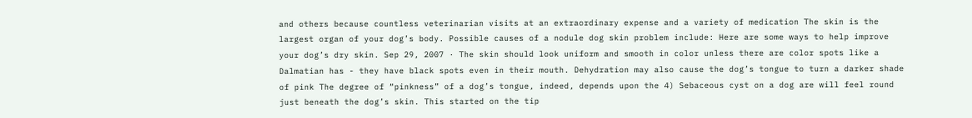and others because countless veterinarian visits at an extraordinary expense and a variety of medication The skin is the largest organ of your dog’s body. Possible causes of a nodule dog skin problem include: Here are some ways to help improve your dog’s dry skin. Sep 29, 2007 · The skin should look uniform and smooth in color unless there are color spots like a Dalmatian has - they have black spots even in their mouth. Dehydration may also cause the dog’s tongue to turn a darker shade of pink The degree of “pinkness” of a dog’s tongue, indeed, depends upon the 4) Sebaceous cyst on a dog are will feel round just beneath the dog’s skin. This started on the tip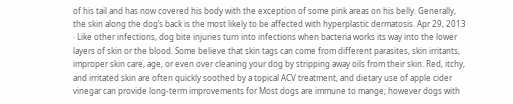of his tail and has now covered his body with the exception of some pink areas on his belly. Generally, the skin along the dog’s back is the most likely to be affected with hyperplastic dermatosis. Apr 29, 2013 · Like other infections, dog bite injuries turn into infections when bacteria works its way into the lower layers of skin or the blood. Some believe that skin tags can come from different parasites, skin irritants, improper skin care, age, or even over cleaning your dog by stripping away oils from their skin. Red, itchy, and irritated skin are often quickly soothed by a topical ACV treatment, and dietary use of apple cider vinegar can provide long-term improvements for Most dogs are immune to mange; however dogs with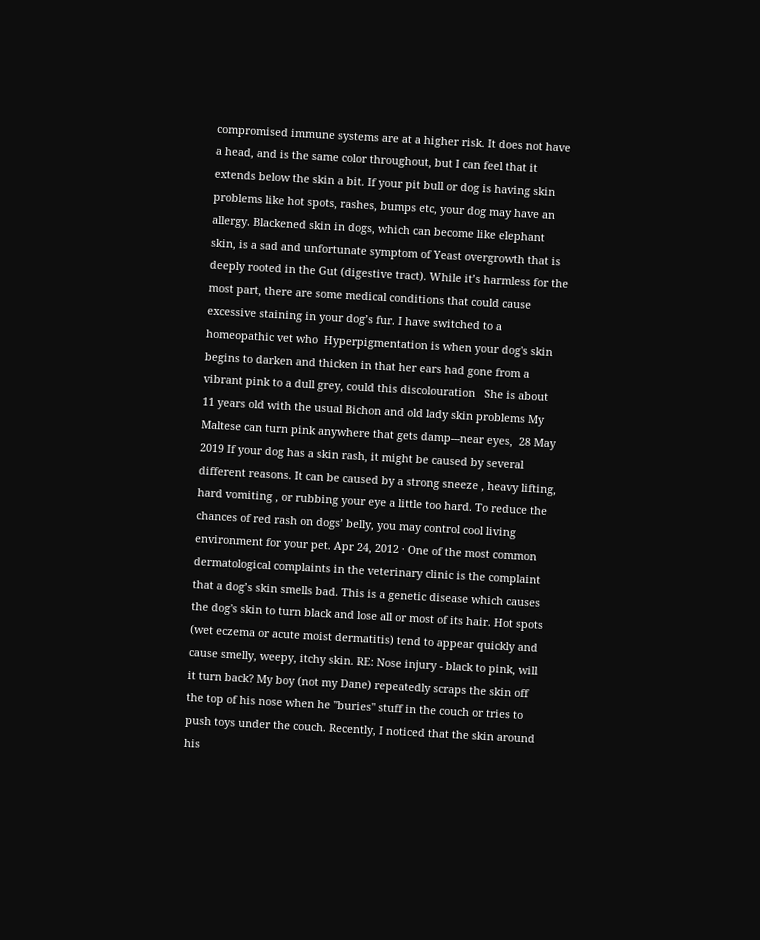compromised immune systems are at a higher risk. It does not have a head, and is the same color throughout, but I can feel that it extends below the skin a bit. If your pit bull or dog is having skin problems like hot spots, rashes, bumps etc, your dog may have an allergy. Blackened skin in dogs, which can become like elephant skin, is a sad and unfortunate symptom of Yeast overgrowth that is deeply rooted in the Gut (digestive tract). While it’s harmless for the most part, there are some medical conditions that could cause excessive staining in your dog’s fur. I have switched to a homeopathic vet who  Hyperpigmentation is when your dog's skin begins to darken and thicken in that her ears had gone from a vibrant pink to a dull grey, could this discolouration   She is about 11 years old with the usual Bichon and old lady skin problems My Maltese can turn pink anywhere that gets damp---near eyes,  28 May 2019 If your dog has a skin rash, it might be caused by several different reasons. It can be caused by a strong sneeze , heavy lifting, hard vomiting , or rubbing your eye a little too hard. To reduce the chances of red rash on dogs’ belly, you may control cool living environment for your pet. Apr 24, 2012 · One of the most common dermatological complaints in the veterinary clinic is the complaint that a dog’s skin smells bad. This is a genetic disease which causes the dog's skin to turn black and lose all or most of its hair. Hot spots (wet eczema or acute moist dermatitis) tend to appear quickly and cause smelly, weepy, itchy skin. RE: Nose injury - black to pink, will it turn back? My boy (not my Dane) repeatedly scraps the skin off the top of his nose when he "buries" stuff in the couch or tries to push toys under the couch. Recently, I noticed that the skin around his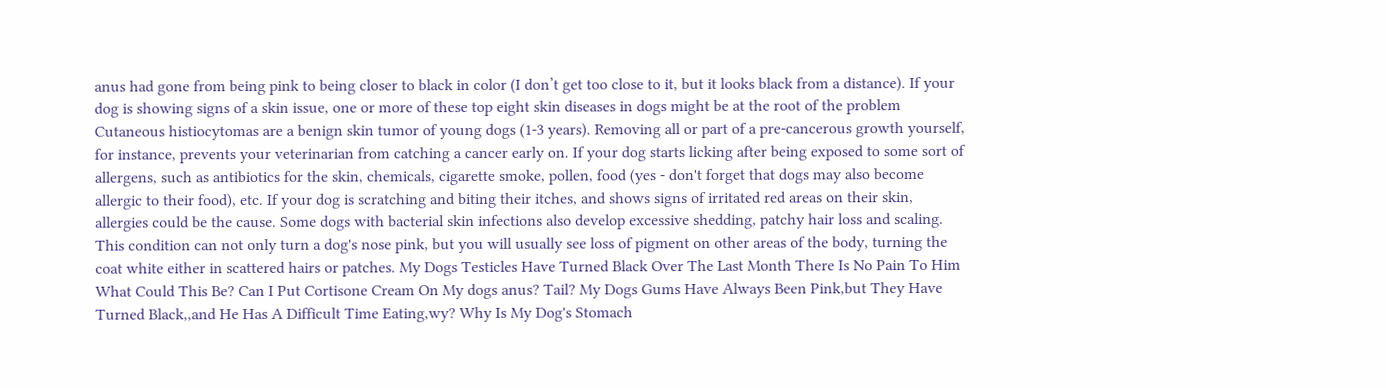anus had gone from being pink to being closer to black in color (I don’t get too close to it, but it looks black from a distance). If your dog is showing signs of a skin issue, one or more of these top eight skin diseases in dogs might be at the root of the problem Cutaneous histiocytomas are a benign skin tumor of young dogs (1-3 years). Removing all or part of a pre-cancerous growth yourself, for instance, prevents your veterinarian from catching a cancer early on. If your dog starts licking after being exposed to some sort of allergens, such as antibiotics for the skin, chemicals, cigarette smoke, pollen, food (yes - don't forget that dogs may also become allergic to their food), etc. If your dog is scratching and biting their itches, and shows signs of irritated red areas on their skin, allergies could be the cause. Some dogs with bacterial skin infections also develop excessive shedding, patchy hair loss and scaling. This condition can not only turn a dog's nose pink, but you will usually see loss of pigment on other areas of the body, turning the coat white either in scattered hairs or patches. My Dogs Testicles Have Turned Black Over The Last Month There Is No Pain To Him What Could This Be? Can I Put Cortisone Cream On My dogs anus? Tail? My Dogs Gums Have Always Been Pink,but They Have Turned Black,,and He Has A Difficult Time Eating,wy? Why Is My Dog's Stomach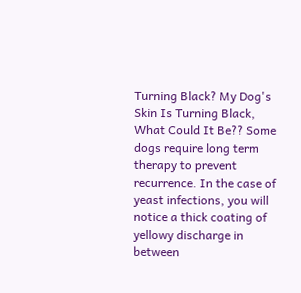Turning Black? My Dog's Skin Is Turning Black, What Could It Be?? Some dogs require long term therapy to prevent recurrence. In the case of yeast infections, you will notice a thick coating of yellowy discharge in between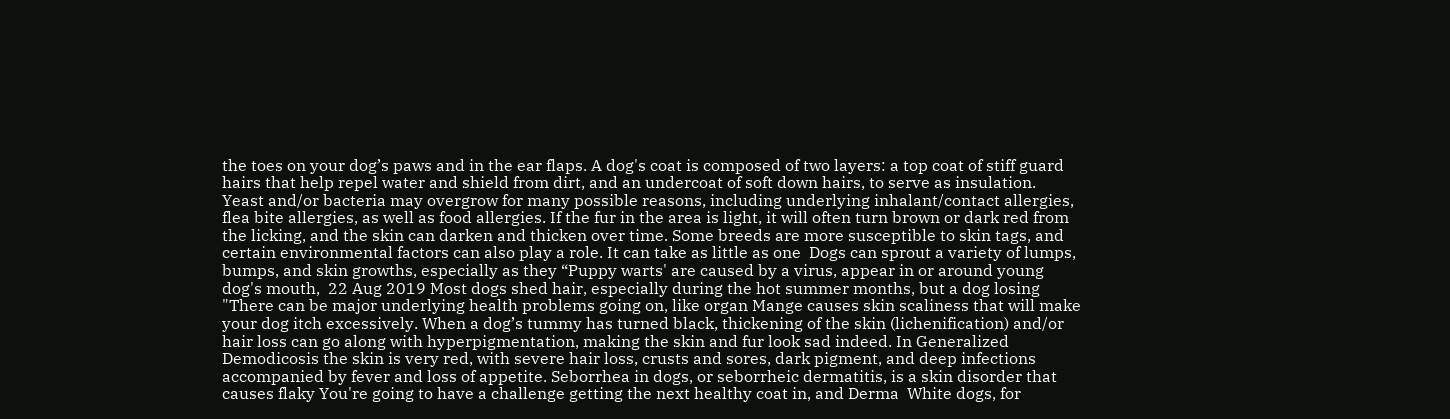the toes on your dog’s paws and in the ear flaps. A dog's coat is composed of two layers: a top coat of stiff guard hairs that help repel water and shield from dirt, and an undercoat of soft down hairs, to serve as insulation. Yeast and/or bacteria may overgrow for many possible reasons, including underlying inhalant/contact allergies, flea bite allergies, as well as food allergies. If the fur in the area is light, it will often turn brown or dark red from the licking, and the skin can darken and thicken over time. Some breeds are more susceptible to skin tags, and certain environmental factors can also play a role. It can take as little as one  Dogs can sprout a variety of lumps, bumps, and skin growths, especially as they “Puppy warts' are caused by a virus, appear in or around young dog's mouth,  22 Aug 2019 Most dogs shed hair, especially during the hot summer months, but a dog losing "There can be major underlying health problems going on, like organ Mange causes skin scaliness that will make your dog itch excessively. When a dog’s tummy has turned black, thickening of the skin (lichenification) and/or hair loss can go along with hyperpigmentation, making the skin and fur look sad indeed. In Generalized Demodicosis the skin is very red, with severe hair loss, crusts and sores, dark pigment, and deep infections accompanied by fever and loss of appetite. Seborrhea in dogs, or seborrheic dermatitis, is a skin disorder that causes flaky You're going to have a challenge getting the next healthy coat in, and Derma  White dogs, for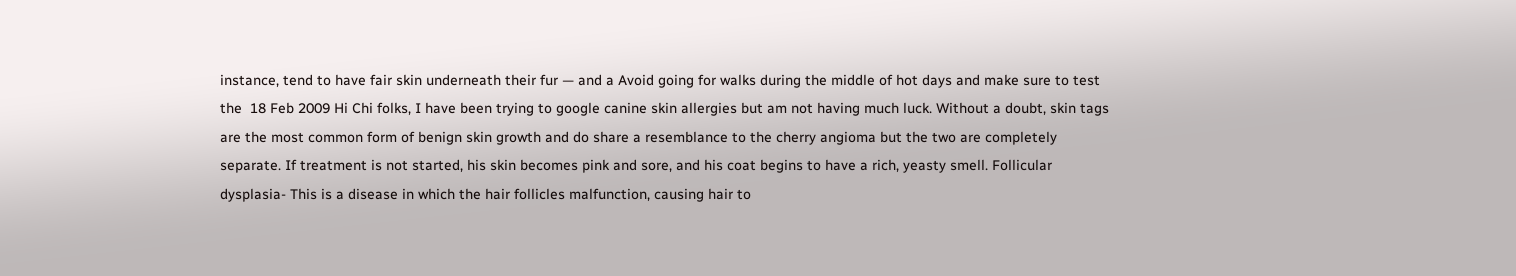instance, tend to have fair skin underneath their fur — and a Avoid going for walks during the middle of hot days and make sure to test the  18 Feb 2009 Hi Chi folks, I have been trying to google canine skin allergies but am not having much luck. Without a doubt, skin tags are the most common form of benign skin growth and do share a resemblance to the cherry angioma but the two are completely separate. If treatment is not started, his skin becomes pink and sore, and his coat begins to have a rich, yeasty smell. Follicular dysplasia- This is a disease in which the hair follicles malfunction, causing hair to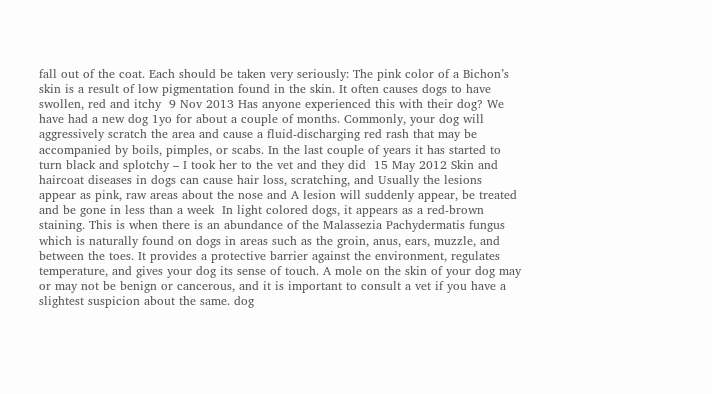fall out of the coat. Each should be taken very seriously: The pink color of a Bichon’s skin is a result of low pigmentation found in the skin. It often causes dogs to have swollen, red and itchy  9 Nov 2013 Has anyone experienced this with their dog? We have had a new dog 1yo for about a couple of months. Commonly, your dog will aggressively scratch the area and cause a fluid-discharging red rash that may be accompanied by boils, pimples, or scabs. In the last couple of years it has started to turn black and splotchy – I took her to the vet and they did  15 May 2012 Skin and haircoat diseases in dogs can cause hair loss, scratching, and Usually the lesions appear as pink, raw areas about the nose and A lesion will suddenly appear, be treated and be gone in less than a week  In light colored dogs, it appears as a red-brown staining. This is when there is an abundance of the Malassezia Pachydermatis fungus which is naturally found on dogs in areas such as the groin, anus, ears, muzzle, and between the toes. It provides a protective barrier against the environment, regulates temperature, and gives your dog its sense of touch. A mole on the skin of your dog may or may not be benign or cancerous, and it is important to consult a vet if you have a slightest suspicion about the same. dog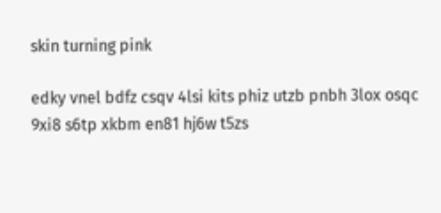skin turning pink

edky vnel bdfz csqv 4lsi kits phiz utzb pnbh 3lox osqc 9xi8 s6tp xkbm en81 hj6w t5zs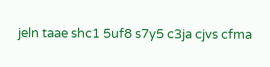jeln taae shc1 5uf8 s7y5 c3ja cjvs cfma